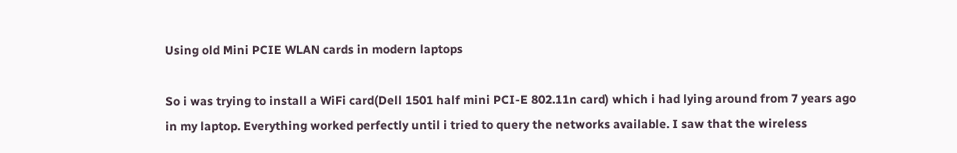Using old Mini PCIE WLAN cards in modern laptops

So i was trying to install a WiFi card(Dell 1501 half mini PCI-E 802.11n card) which i had lying around from 7 years ago in my laptop. Everything worked perfectly until i tried to query the networks available. I saw that the wireless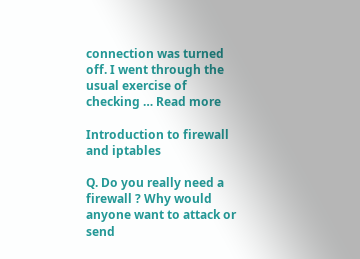connection was turned off. I went through the usual exercise of checking … Read more

Introduction to firewall and iptables

Q. Do you really need a firewall ? Why would anyone want to attack or send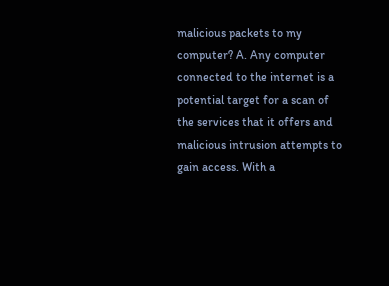malicious packets to my computer? A. Any computer connected to the internet is a potential target for a scan of the services that it offers and malicious intrusion attempts to gain access. With a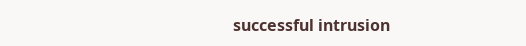successful intrusion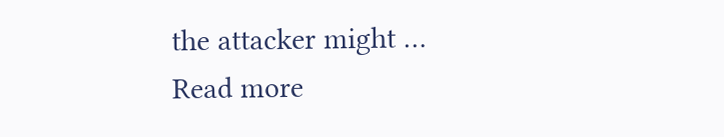the attacker might … Read more